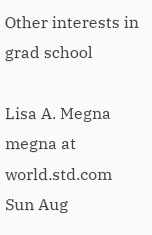Other interests in grad school

Lisa A. Megna megna at world.std.com
Sun Aug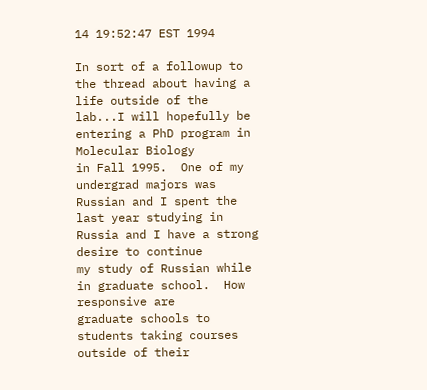14 19:52:47 EST 1994

In sort of a followup to the thread about having a life outside of the
lab...I will hopefully be entering a PhD program in Molecular Biology
in Fall 1995.  One of my undergrad majors was Russian and I spent the
last year studying in Russia and I have a strong desire to continue
my study of Russian while in graduate school.  How responsive are
graduate schools to students taking courses outside of their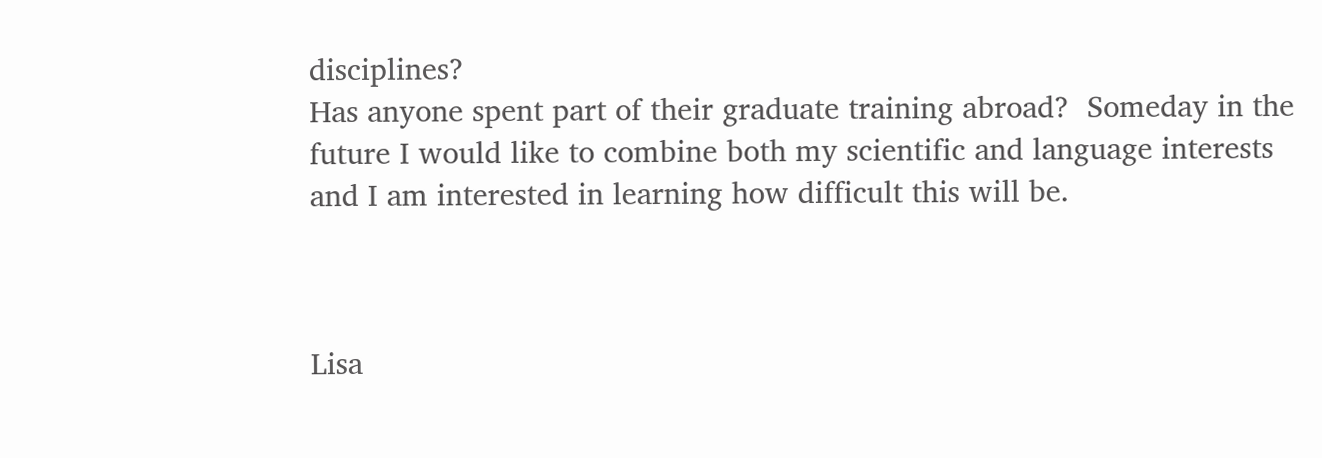disciplines?
Has anyone spent part of their graduate training abroad?  Someday in the
future I would like to combine both my scientific and language interests
and I am interested in learning how difficult this will be.



Lisa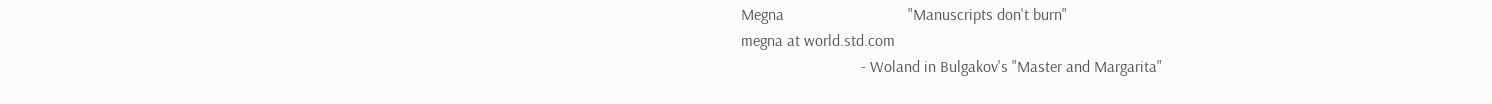Megna                               "Manuscripts don't burn"
megna at world.std.com
                              - Woland in Bulgakov's "Master and Margarita"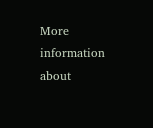More information about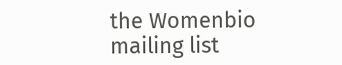the Womenbio mailing list